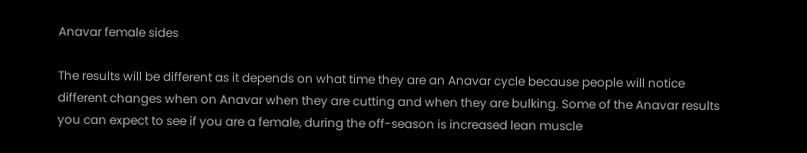Anavar female sides

The results will be different as it depends on what time they are an Anavar cycle because people will notice different changes when on Anavar when they are cutting and when they are bulking. Some of the Anavar results you can expect to see if you are a female, during the off-season is increased lean muscle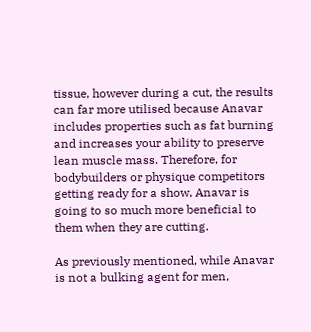tissue, however during a cut, the results can far more utilised because Anavar includes properties such as fat burning and increases your ability to preserve lean muscle mass. Therefore, for bodybuilders or physique competitors getting ready for a show, Anavar is going to so much more beneficial to them when they are cutting.

As previously mentioned, while Anavar is not a bulking agent for men,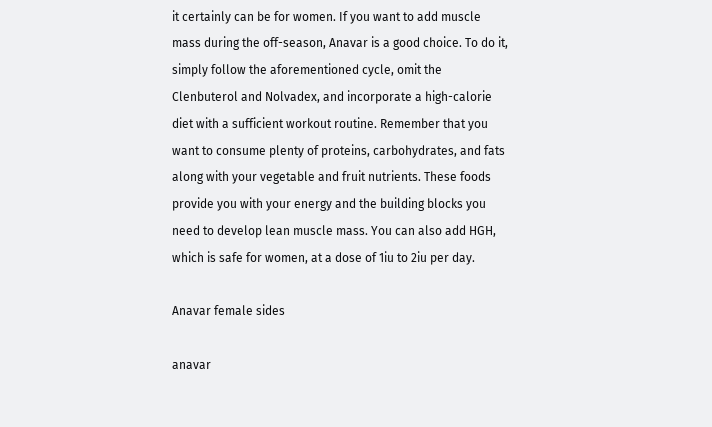it certainly can be for women. If you want to add muscle mass during the off-season, Anavar is a good choice. To do it, simply follow the aforementioned cycle, omit the Clenbuterol and Nolvadex, and incorporate a high-calorie diet with a sufficient workout routine. Remember that you want to consume plenty of proteins, carbohydrates, and fats along with your vegetable and fruit nutrients. These foods provide you with your energy and the building blocks you need to develop lean muscle mass. You can also add HGH, which is safe for women, at a dose of 1iu to 2iu per day.

Anavar female sides

anavar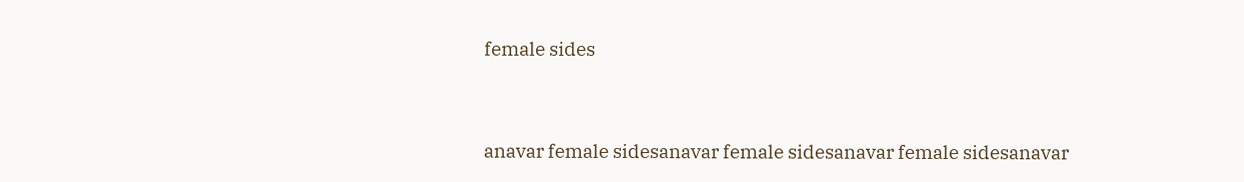female sides


anavar female sidesanavar female sidesanavar female sidesanavar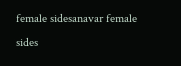female sidesanavar female sides